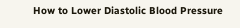How to Lower Diastolic Blood Pressure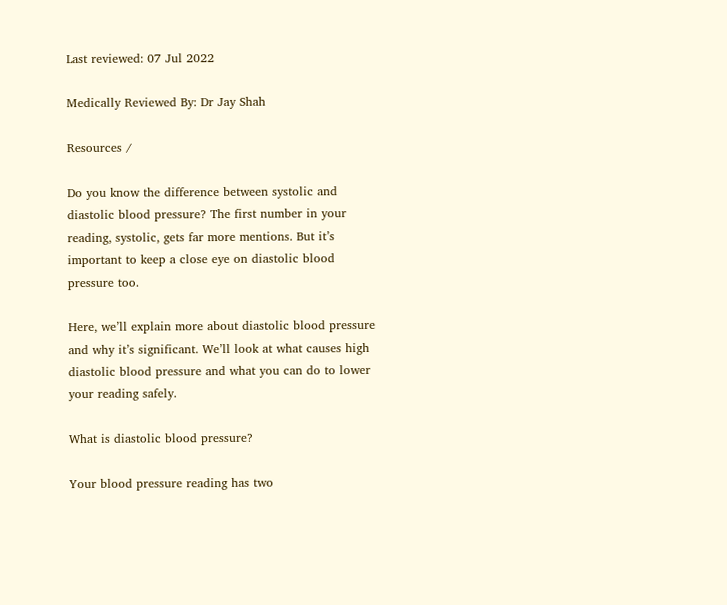Last reviewed: 07 Jul 2022

Medically Reviewed By: Dr Jay Shah

Resources /

Do you know the difference between systolic and diastolic blood pressure? The first number in your reading, systolic, gets far more mentions. But it’s important to keep a close eye on diastolic blood pressure too.

Here, we’ll explain more about diastolic blood pressure and why it’s significant. We’ll look at what causes high diastolic blood pressure and what you can do to lower your reading safely.

What is diastolic blood pressure?

Your blood pressure reading has two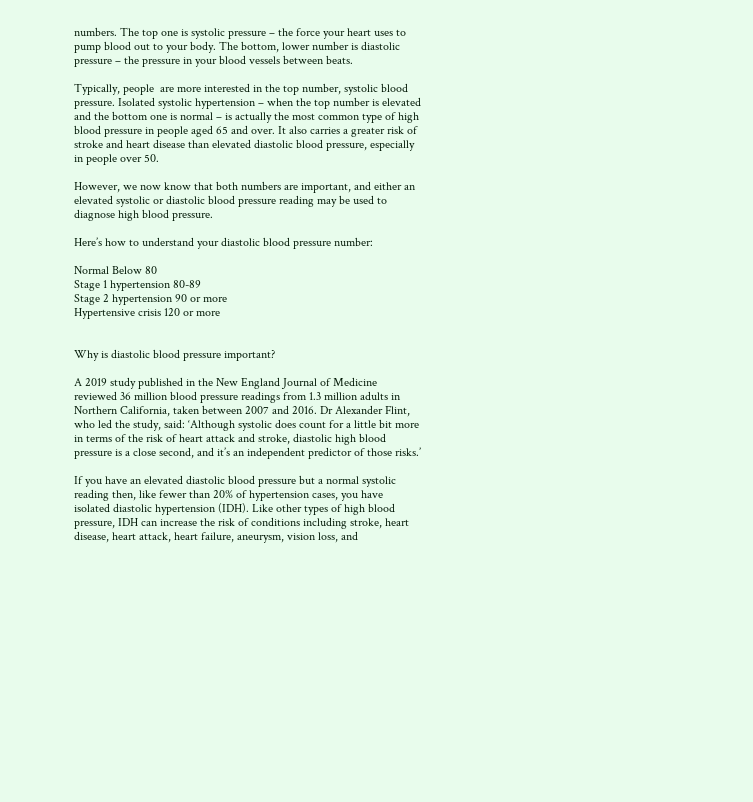numbers. The top one is systolic pressure – the force your heart uses to pump blood out to your body. The bottom, lower number is diastolic pressure – the pressure in your blood vessels between beats.

Typically, people  are more interested in the top number, systolic blood pressure. Isolated systolic hypertension – when the top number is elevated and the bottom one is normal – is actually the most common type of high blood pressure in people aged 65 and over. It also carries a greater risk of stroke and heart disease than elevated diastolic blood pressure, especially in people over 50.

However, we now know that both numbers are important, and either an elevated systolic or diastolic blood pressure reading may be used to diagnose high blood pressure.

Here’s how to understand your diastolic blood pressure number:

Normal Below 80
Stage 1 hypertension 80-89
Stage 2 hypertension 90 or more
Hypertensive crisis 120 or more


Why is diastolic blood pressure important?

A 2019 study published in the New England Journal of Medicine reviewed 36 million blood pressure readings from 1.3 million adults in Northern California, taken between 2007 and 2016. Dr Alexander Flint, who led the study, said: ‘Although systolic does count for a little bit more in terms of the risk of heart attack and stroke, diastolic high blood pressure is a close second, and it’s an independent predictor of those risks.’

If you have an elevated diastolic blood pressure but a normal systolic reading then, like fewer than 20% of hypertension cases, you have isolated diastolic hypertension (IDH). Like other types of high blood pressure, IDH can increase the risk of conditions including stroke, heart disease, heart attack, heart failure, aneurysm, vision loss, and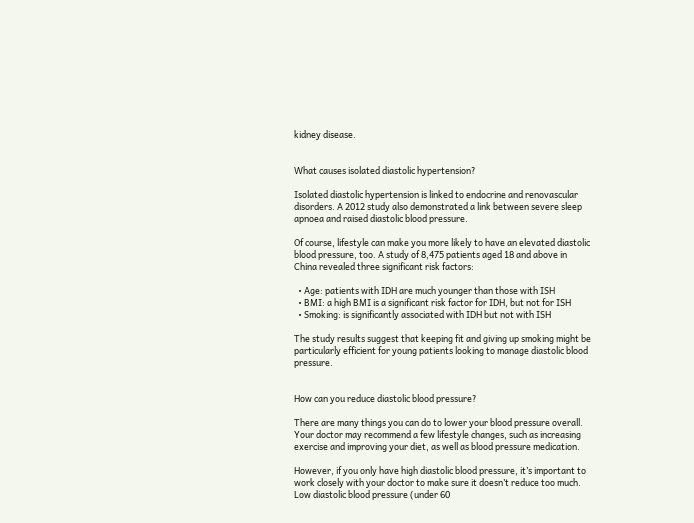kidney disease.


What causes isolated diastolic hypertension?

Isolated diastolic hypertension is linked to endocrine and renovascular disorders. A 2012 study also demonstrated a link between severe sleep apnoea and raised diastolic blood pressure.

Of course, lifestyle can make you more likely to have an elevated diastolic blood pressure, too. A study of 8,475 patients aged 18 and above in China revealed three significant risk factors:

  • Age: patients with IDH are much younger than those with ISH
  • BMI: a high BMI is a significant risk factor for IDH, but not for ISH
  • Smoking: is significantly associated with IDH but not with ISH

The study results suggest that keeping fit and giving up smoking might be particularly efficient for young patients looking to manage diastolic blood pressure.


How can you reduce diastolic blood pressure?

There are many things you can do to lower your blood pressure overall. Your doctor may recommend a few lifestyle changes, such as increasing exercise and improving your diet, as well as blood pressure medication.

However, if you only have high diastolic blood pressure, it’s important to work closely with your doctor to make sure it doesn’t reduce too much. Low diastolic blood pressure (under 60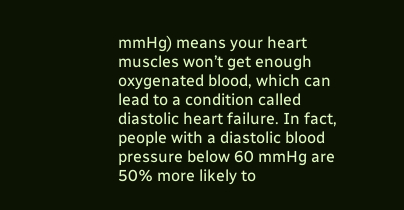mmHg) means your heart muscles won’t get enough oxygenated blood, which can lead to a condition called diastolic heart failure. In fact, people with a diastolic blood pressure below 60 mmHg are 50% more likely to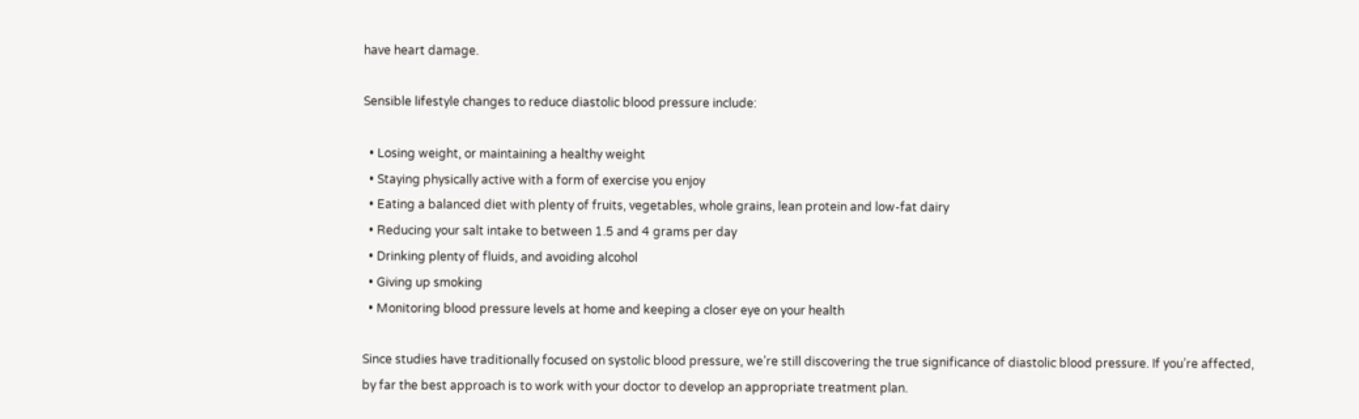have heart damage.

Sensible lifestyle changes to reduce diastolic blood pressure include:

  • Losing weight, or maintaining a healthy weight
  • Staying physically active with a form of exercise you enjoy
  • Eating a balanced diet with plenty of fruits, vegetables, whole grains, lean protein and low-fat dairy
  • Reducing your salt intake to between 1.5 and 4 grams per day
  • Drinking plenty of fluids, and avoiding alcohol
  • Giving up smoking
  • Monitoring blood pressure levels at home and keeping a closer eye on your health

Since studies have traditionally focused on systolic blood pressure, we’re still discovering the true significance of diastolic blood pressure. If you’re affected, by far the best approach is to work with your doctor to develop an appropriate treatment plan.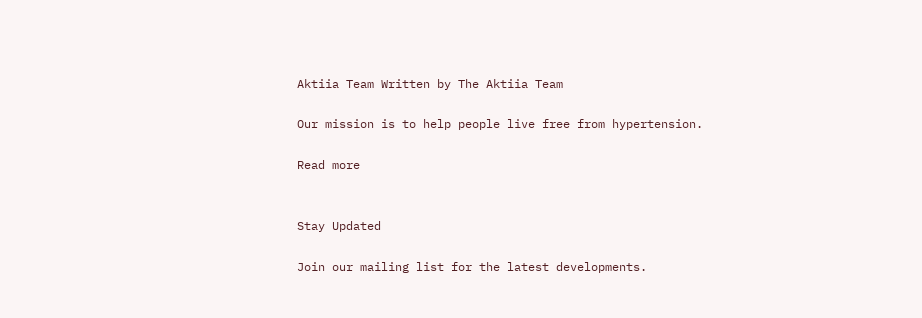Aktiia Team Written by The Aktiia Team

Our mission is to help people live free from hypertension.

Read more


Stay Updated

Join our mailing list for the latest developments.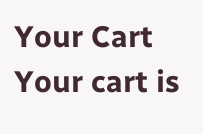Your Cart
Your cart is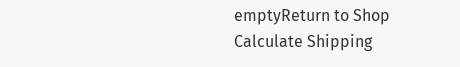emptyReturn to Shop
Calculate Shipping